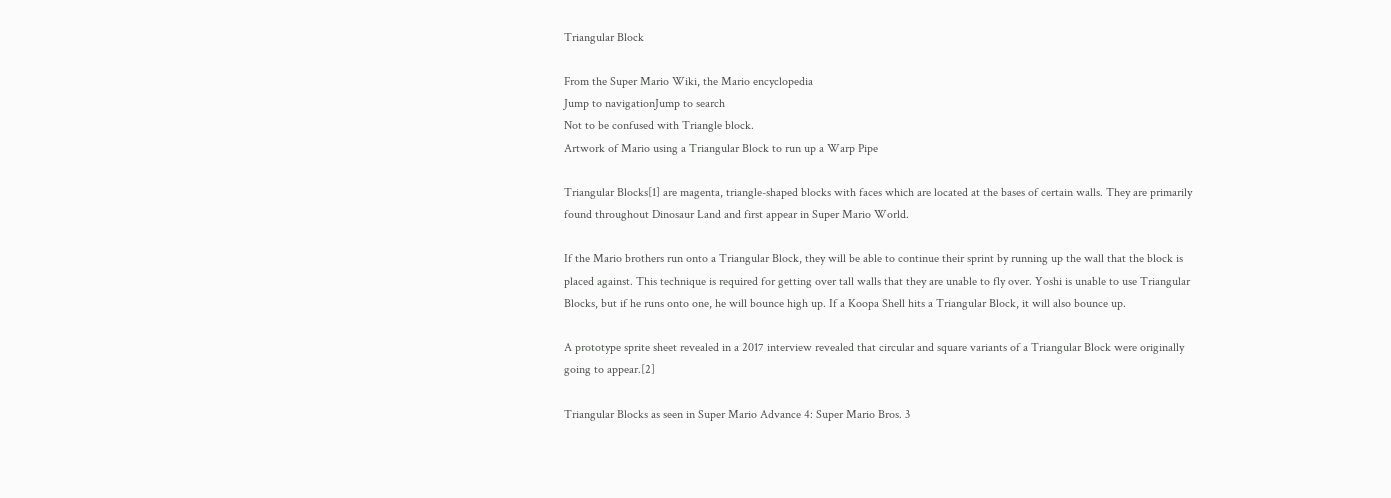Triangular Block

From the Super Mario Wiki, the Mario encyclopedia
Jump to navigationJump to search
Not to be confused with Triangle block.
Artwork of Mario using a Triangular Block to run up a Warp Pipe

Triangular Blocks[1] are magenta, triangle-shaped blocks with faces which are located at the bases of certain walls. They are primarily found throughout Dinosaur Land and first appear in Super Mario World.

If the Mario brothers run onto a Triangular Block, they will be able to continue their sprint by running up the wall that the block is placed against. This technique is required for getting over tall walls that they are unable to fly over. Yoshi is unable to use Triangular Blocks, but if he runs onto one, he will bounce high up. If a Koopa Shell hits a Triangular Block, it will also bounce up.

A prototype sprite sheet revealed in a 2017 interview revealed that circular and square variants of a Triangular Block were originally going to appear.[2]

Triangular Blocks as seen in Super Mario Advance 4: Super Mario Bros. 3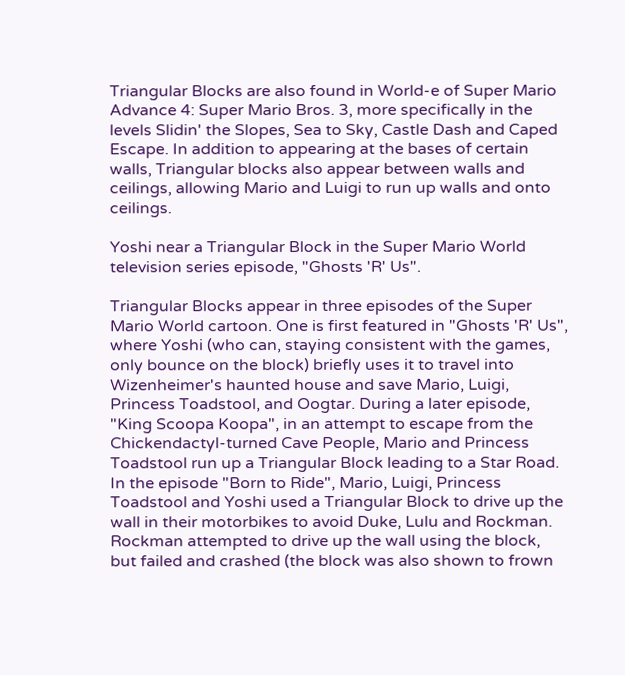Triangular Blocks are also found in World-e of Super Mario Advance 4: Super Mario Bros. 3, more specifically in the levels Slidin' the Slopes, Sea to Sky, Castle Dash and Caped Escape. In addition to appearing at the bases of certain walls, Triangular blocks also appear between walls and ceilings, allowing Mario and Luigi to run up walls and onto ceilings.

Yoshi near a Triangular Block in the Super Mario World television series episode, "Ghosts 'R' Us".

Triangular Blocks appear in three episodes of the Super Mario World cartoon. One is first featured in "Ghosts 'R' Us", where Yoshi (who can, staying consistent with the games, only bounce on the block) briefly uses it to travel into Wizenheimer's haunted house and save Mario, Luigi, Princess Toadstool, and Oogtar. During a later episode, "King Scoopa Koopa", in an attempt to escape from the Chickendactyl-turned Cave People, Mario and Princess Toadstool run up a Triangular Block leading to a Star Road. In the episode "Born to Ride", Mario, Luigi, Princess Toadstool and Yoshi used a Triangular Block to drive up the wall in their motorbikes to avoid Duke, Lulu and Rockman. Rockman attempted to drive up the wall using the block, but failed and crashed (the block was also shown to frown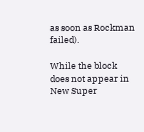as soon as Rockman failed).

While the block does not appear in New Super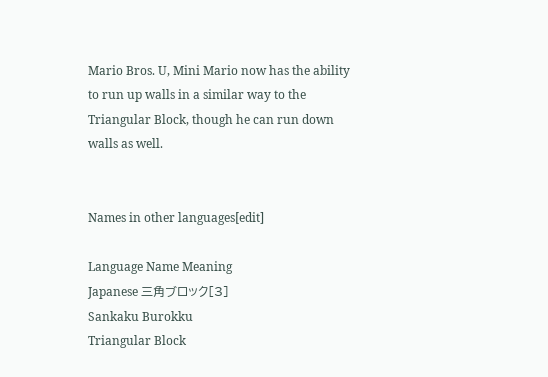Mario Bros. U, Mini Mario now has the ability to run up walls in a similar way to the Triangular Block, though he can run down walls as well.


Names in other languages[edit]

Language Name Meaning
Japanese 三角ブロック[3]
Sankaku Burokku
Triangular Block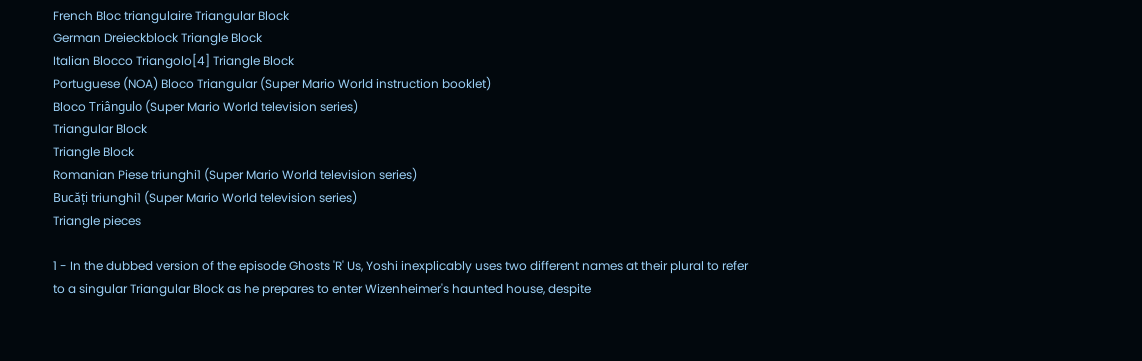French Bloc triangulaire Triangular Block
German Dreieckblock Triangle Block
Italian Blocco Triangolo[4] Triangle Block
Portuguese (NOA) Bloco Triangular (Super Mario World instruction booklet)
Bloco Triângulo (Super Mario World television series)
Triangular Block
Triangle Block
Romanian Piese triunghi1 (Super Mario World television series)
Bucăți triunghi1 (Super Mario World television series)
Triangle pieces

1 - In the dubbed version of the episode Ghosts 'R' Us, Yoshi inexplicably uses two different names at their plural to refer to a singular Triangular Block as he prepares to enter Wizenheimer's haunted house, despite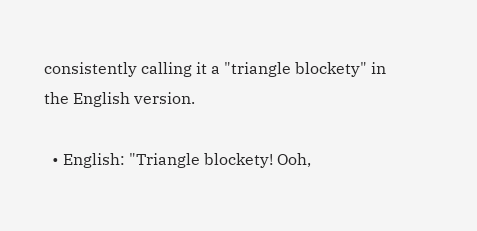consistently calling it a "triangle blockety" in the English version.

  • English: "Triangle blockety! Ooh,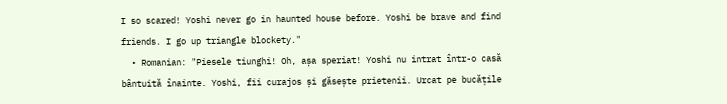I so scared! Yoshi never go in haunted house before. Yoshi be brave and find friends. I go up triangle blockety."
  • Romanian: "Piesele tiunghi! Oh, așa speriat! Yoshi nu intrat într-o casă bântuită înainte. Yoshi, fii curajos și găsește prietenii. Urcat pe bucățile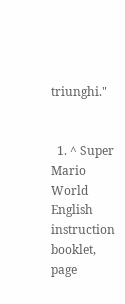triunghi."


  1. ^ Super Mario World English instruction booklet, page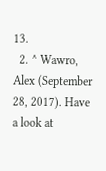13.
  2. ^ Wawro, Alex (September 28, 2017). Have a look at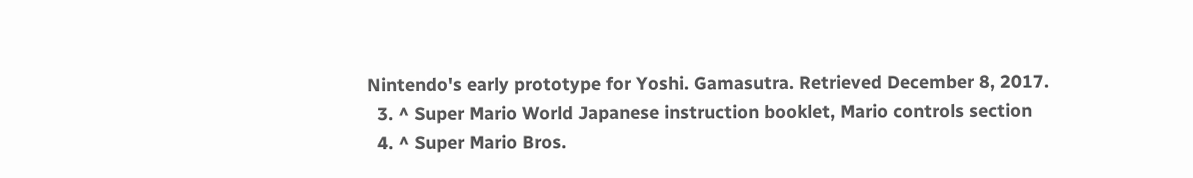Nintendo's early prototype for Yoshi. Gamasutra. Retrieved December 8, 2017.
  3. ^ Super Mario World Japanese instruction booklet, Mario controls section
  4. ^ Super Mario Bros.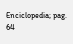Enciclopedia; pag. 64